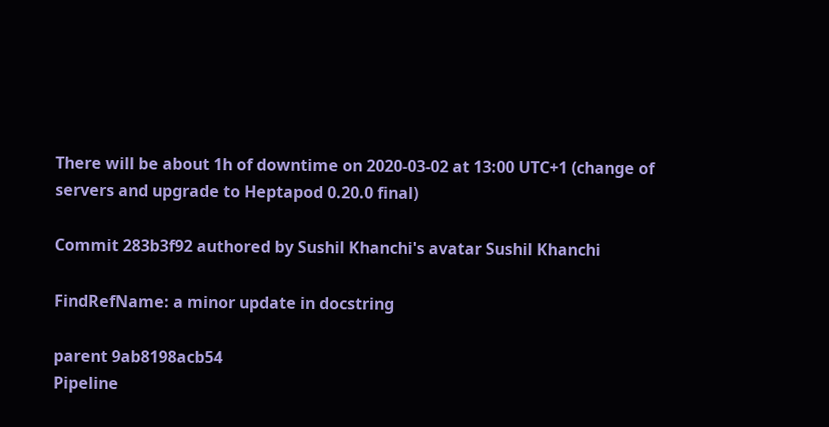There will be about 1h of downtime on 2020-03-02 at 13:00 UTC+1 (change of servers and upgrade to Heptapod 0.20.0 final)

Commit 283b3f92 authored by Sushil Khanchi's avatar Sushil Khanchi

FindRefName: a minor update in docstring

parent 9ab8198acb54
Pipeline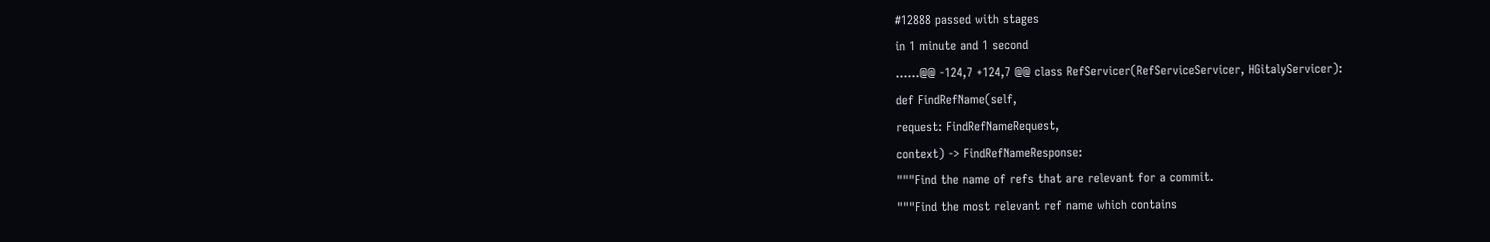#12888 passed with stages
in 1 minute and 1 second
......@@ -124,7 +124,7 @@ class RefServicer(RefServiceServicer, HGitalyServicer):
def FindRefName(self,
request: FindRefNameRequest,
context) -> FindRefNameResponse:
"""Find the name of refs that are relevant for a commit.
"""Find the most relevant ref name which contains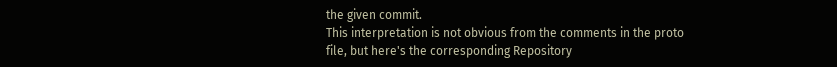the given commit.
This interpretation is not obvious from the comments in the proto
file, but here's the corresponding Repository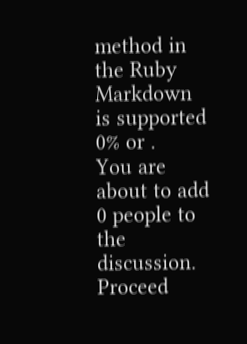method in the Ruby
Markdown is supported
0% or .
You are about to add 0 people to the discussion. Proceed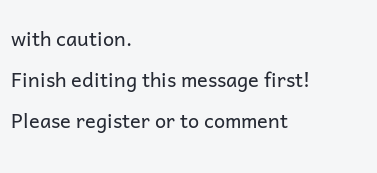with caution.
Finish editing this message first!
Please register or to comment